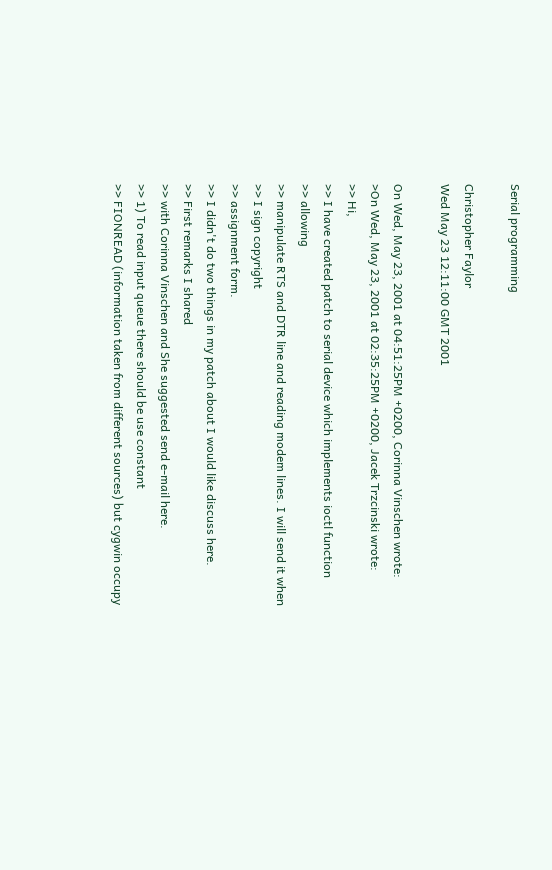Serial programming

Christopher Faylor
Wed May 23 12:11:00 GMT 2001

On Wed, May 23, 2001 at 04:51:25PM +0200, Corinna Vinschen wrote:
>On Wed, May 23, 2001 at 02:35:25PM +0200, Jacek Trzcinski wrote:
>> Hi,
>> I have created patch to serial device which implements ioctl function
>> allowing
>> manipulate RTS and DTR line and reading modem lines. I will send it when
>> I sign copyright
>> assignment form.
>> I didn't do two things in my patch about I would like discuss here.
>> First remarks I shared
>> with Corinna Vinschen and She suggested send e-mail here.
>> 1) To read input queue there should be use constant
>> FIONREAD (information taken from different sources) but cygwin occupy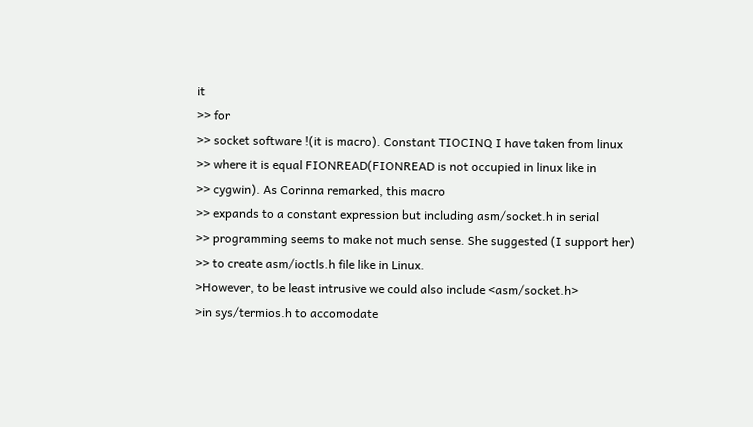it
>> for
>> socket software !(it is macro). Constant TIOCINQ I have taken from linux
>> where it is equal FIONREAD(FIONREAD is not occupied in linux like in
>> cygwin). As Corinna remarked, this macro
>> expands to a constant expression but including asm/socket.h in serial
>> programming seems to make not much sense. She suggested (I support her)
>> to create asm/ioctls.h file like in Linux.
>However, to be least intrusive we could also include <asm/socket.h>
>in sys/termios.h to accomodate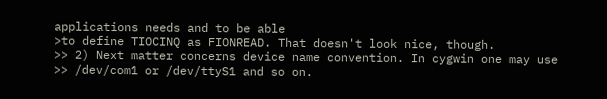applications needs and to be able
>to define TIOCINQ as FIONREAD. That doesn't look nice, though.
>> 2) Next matter concerns device name convention. In cygwin one may use
>> /dev/com1 or /dev/ttyS1 and so on.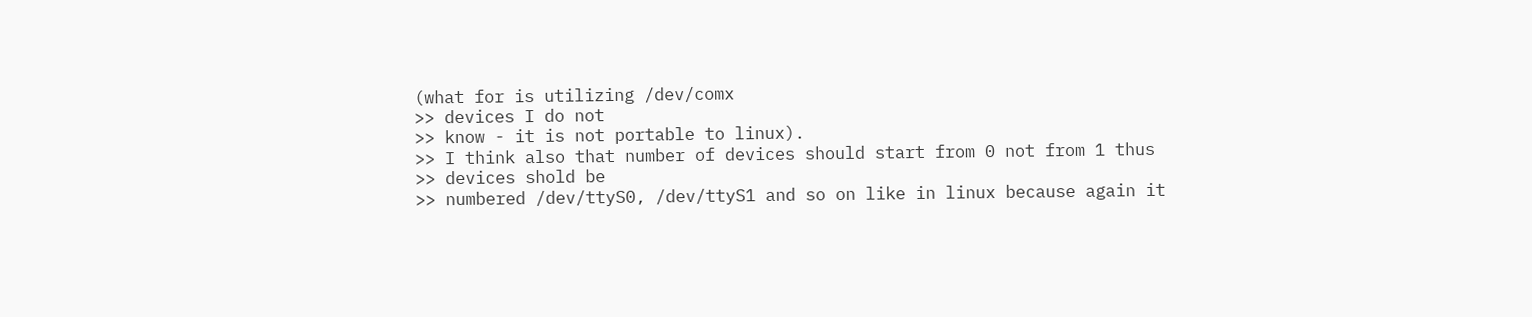(what for is utilizing /dev/comx
>> devices I do not
>> know - it is not portable to linux).
>> I think also that number of devices should start from 0 not from 1 thus
>> devices shold be
>> numbered /dev/ttyS0, /dev/ttyS1 and so on like in linux because again it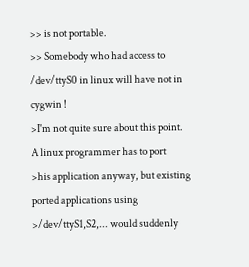>> is not portable.
>> Somebody who had access to /dev/ttyS0 in linux will have not in cygwin !
>I'm not quite sure about this point. A linux programmer has to port
>his application anyway, but existing ported applications using
>/dev/ttyS1,S2,... would suddenly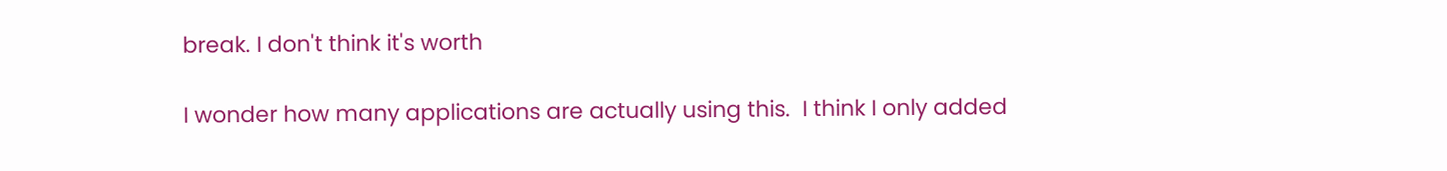break. I don't think it's worth

I wonder how many applications are actually using this.  I think I only added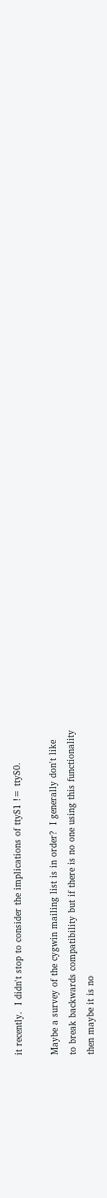it recently.  I didn't stop to consider the implications of ttyS1 != ttyS0.

Maybe a survey of the cygwin mailing list is in order?  I generally don't like
to break backwards compatibility but if there is no one using this functionality
then maybe it is no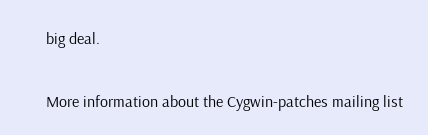big deal.


More information about the Cygwin-patches mailing list